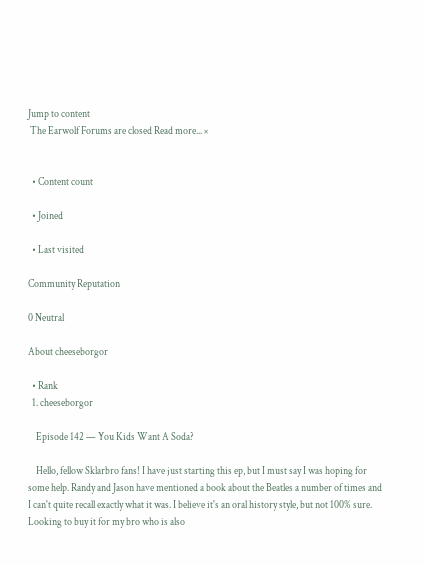Jump to content
 The Earwolf Forums are closed Read more... ×


  • Content count

  • Joined

  • Last visited

Community Reputation

0 Neutral

About cheeseborgor

  • Rank
  1. cheeseborgor

    Episode 142 — You Kids Want A Soda?

    Hello, fellow Sklarbro fans! I have just starting this ep, but I must say I was hoping for some help. Randy and Jason have mentioned a book about the Beatles a number of times and I can't quite recall exactly what it was. I believe it's an oral history style, but not 100% sure. Looking to buy it for my bro who is also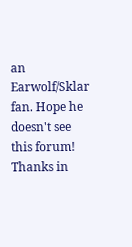an Earwolf/Sklar fan. Hope he doesn't see this forum! Thanks in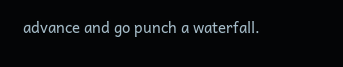advance and go punch a waterfall.